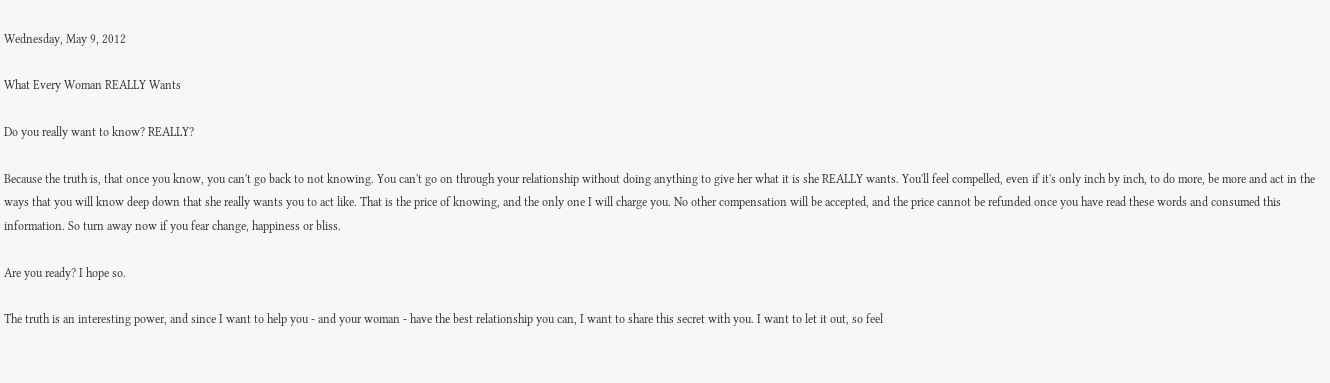Wednesday, May 9, 2012

What Every Woman REALLY Wants

Do you really want to know? REALLY?

Because the truth is, that once you know, you can't go back to not knowing. You can't go on through your relationship without doing anything to give her what it is she REALLY wants. You'll feel compelled, even if it's only inch by inch, to do more, be more and act in the ways that you will know deep down that she really wants you to act like. That is the price of knowing, and the only one I will charge you. No other compensation will be accepted, and the price cannot be refunded once you have read these words and consumed this information. So turn away now if you fear change, happiness or bliss.

Are you ready? I hope so.

The truth is an interesting power, and since I want to help you - and your woman - have the best relationship you can, I want to share this secret with you. I want to let it out, so feel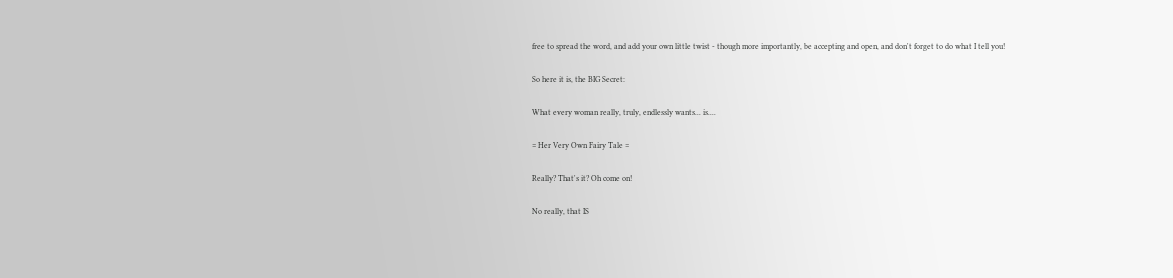free to spread the word, and add your own little twist - though more importantly, be accepting and open, and don't forget to do what I tell you!

So here it is, the BIG Secret:

What every woman really, truly, endlessly wants... is....

= Her Very Own Fairy Tale =

Really? That's it? Oh come on!

No really, that IS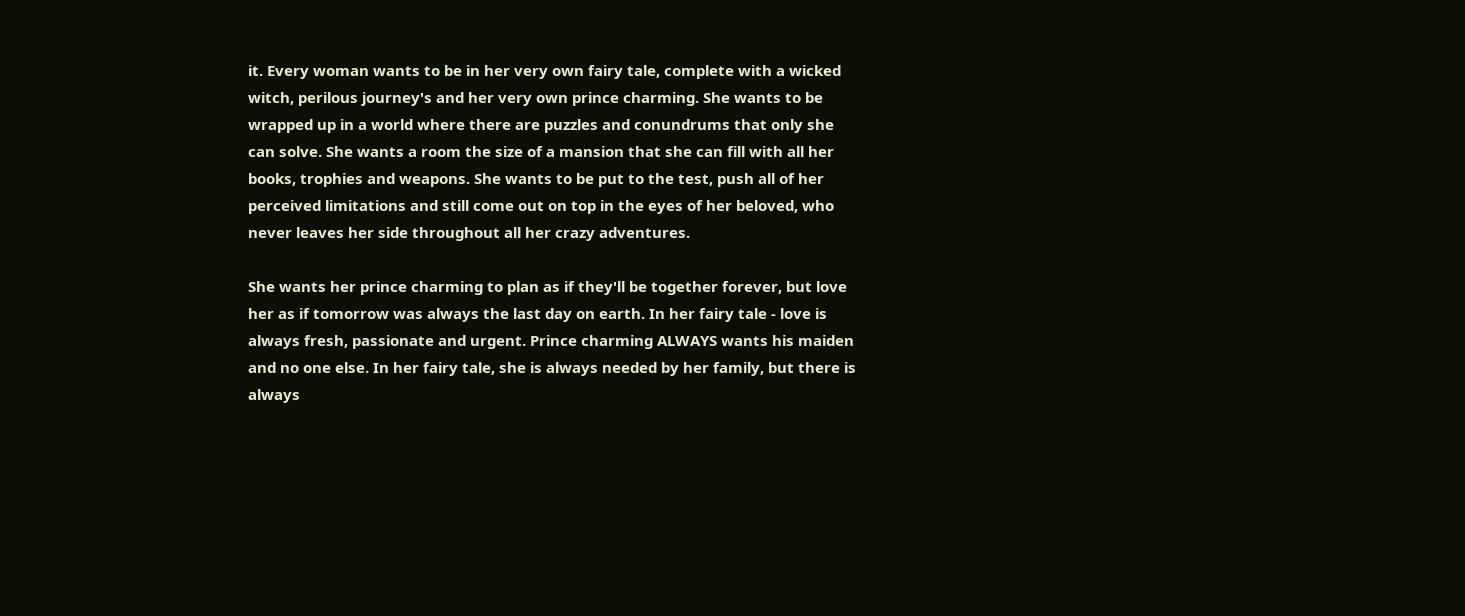it. Every woman wants to be in her very own fairy tale, complete with a wicked witch, perilous journey's and her very own prince charming. She wants to be wrapped up in a world where there are puzzles and conundrums that only she can solve. She wants a room the size of a mansion that she can fill with all her books, trophies and weapons. She wants to be put to the test, push all of her perceived limitations and still come out on top in the eyes of her beloved, who never leaves her side throughout all her crazy adventures.

She wants her prince charming to plan as if they'll be together forever, but love her as if tomorrow was always the last day on earth. In her fairy tale - love is always fresh, passionate and urgent. Prince charming ALWAYS wants his maiden and no one else. In her fairy tale, she is always needed by her family, but there is always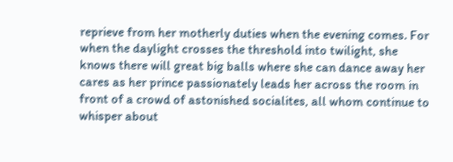reprieve from her motherly duties when the evening comes. For when the daylight crosses the threshold into twilight, she knows there will great big balls where she can dance away her cares as her prince passionately leads her across the room in front of a crowd of astonished socialites, all whom continue to whisper about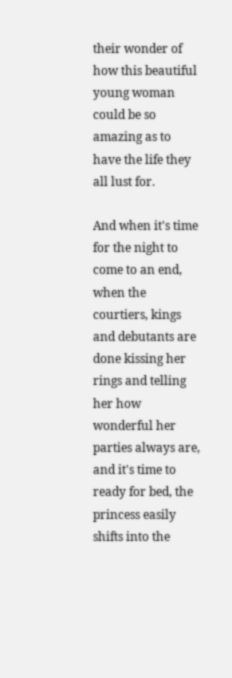their wonder of how this beautiful young woman could be so amazing as to have the life they all lust for.

And when it's time for the night to come to an end, when the courtiers, kings and debutants are done kissing her rings and telling her how wonderful her parties always are, and it's time to ready for bed, the princess easily shifts into the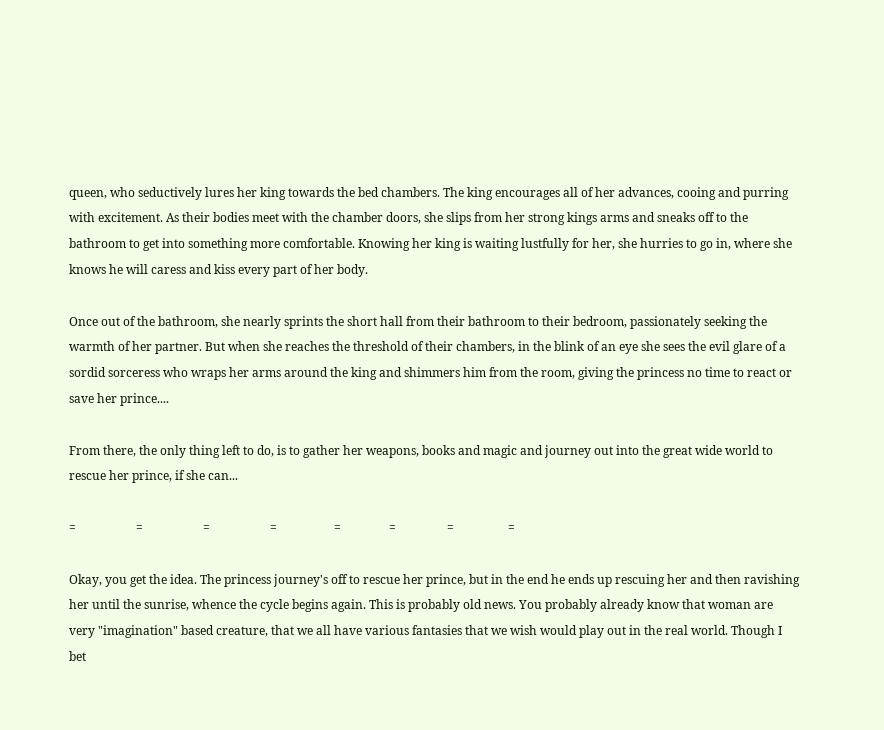queen, who seductively lures her king towards the bed chambers. The king encourages all of her advances, cooing and purring with excitement. As their bodies meet with the chamber doors, she slips from her strong kings arms and sneaks off to the bathroom to get into something more comfortable. Knowing her king is waiting lustfully for her, she hurries to go in, where she knows he will caress and kiss every part of her body.

Once out of the bathroom, she nearly sprints the short hall from their bathroom to their bedroom, passionately seeking the warmth of her partner. But when she reaches the threshold of their chambers, in the blink of an eye she sees the evil glare of a sordid sorceress who wraps her arms around the king and shimmers him from the room, giving the princess no time to react or save her prince....

From there, the only thing left to do, is to gather her weapons, books and magic and journey out into the great wide world to rescue her prince, if she can...

=                    =                    =                    =                   =                =                 =                  =

Okay, you get the idea. The princess journey's off to rescue her prince, but in the end he ends up rescuing her and then ravishing her until the sunrise, whence the cycle begins again. This is probably old news. You probably already know that woman are very "imagination" based creature, that we all have various fantasies that we wish would play out in the real world. Though I bet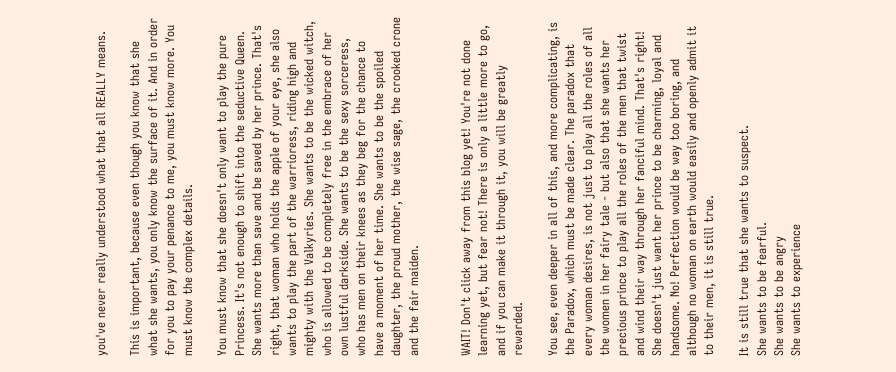you've never really understood what that all REALLY means.

This is important, because even though you know that she what she wants, you only know the surface of it. And in order for you to pay your penance to me, you must know more. You must know the complex details.

You must know that she doesn't only want to play the pure Princess. It's not enough to shift into the seductive Queen. She wants more than save and be saved by her prince. That's right, that woman who holds the apple of your eye, she also wants to play the part of the warrioress, riding high and mighty with the Valkyries. She wants to be the wicked witch, who is allowed to be completely free in the embrace of her own lustful darkside. She wants to be the sexy sorceress, who has men on their knees as they beg for the chance to have a moment of her time. She wants to be the spoiled daughter, the proud mother, the wise sage, the crooked crone and the fair maiden.


WAIT! Don't click away from this blog yet! You're not done learning yet, but fear not! There is only a little more to go, and if you can make it through it, you will be greatly rewarded.

You see, even deeper in all of this, and more complicating, is the Paradox, which must be made clear. The paradox that every woman desires, is not just to play all the roles of all the women in her fairy tale - but also that she wants her precious prince to play all the roles of the men that twist and wind their way through her fanciful mind. That's right! She doesn't just want her prince to be charming, loyal and handsome. No! Perfection would be way too boring, and although no woman on earth would easily and openly admit it to their men, it is still true.

It is still true that she wants to suspect.
She wants to be fearful.
She wants to be angry
She wants to experience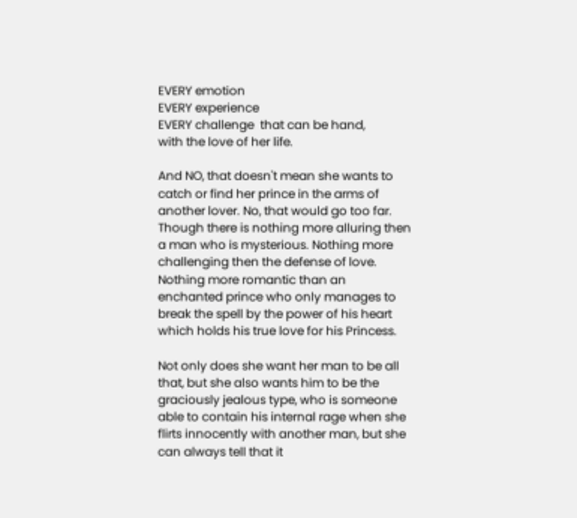EVERY emotion
EVERY experience
EVERY challenge  that can be hand,
with the love of her life.

And NO, that doesn't mean she wants to catch or find her prince in the arms of another lover. No, that would go too far. Though there is nothing more alluring then a man who is mysterious. Nothing more challenging then the defense of love. Nothing more romantic than an enchanted prince who only manages to break the spell by the power of his heart which holds his true love for his Princess.

Not only does she want her man to be all that, but she also wants him to be the graciously jealous type, who is someone able to contain his internal rage when she flirts innocently with another man, but she can always tell that it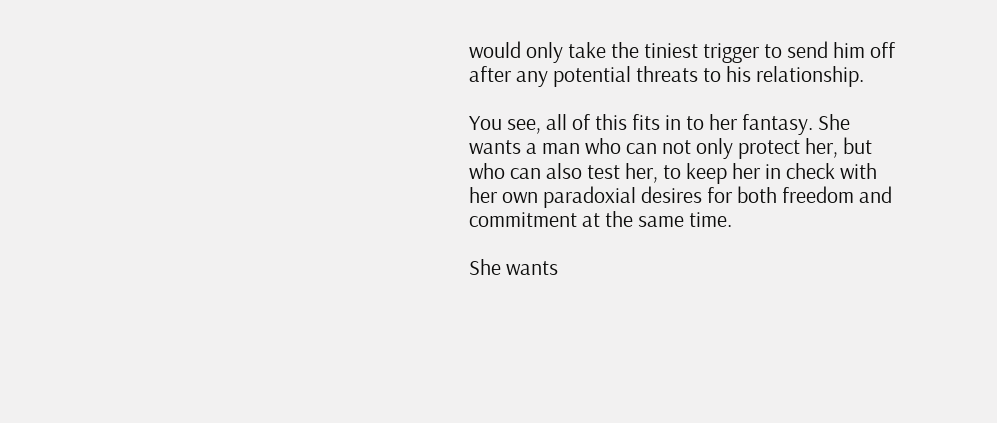would only take the tiniest trigger to send him off after any potential threats to his relationship.

You see, all of this fits in to her fantasy. She wants a man who can not only protect her, but who can also test her, to keep her in check with her own paradoxial desires for both freedom and commitment at the same time.

She wants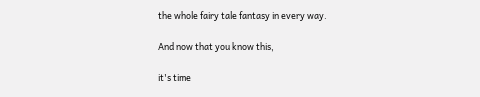the whole fairy tale fantasy in every way.

And now that you know this,

it's time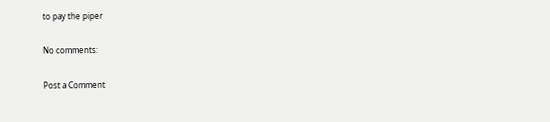to pay the piper

No comments:

Post a Comment